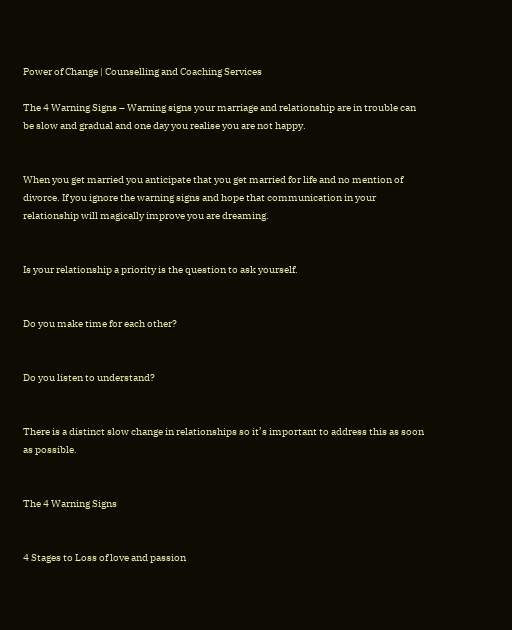Power of Change | Counselling and Coaching Services

The 4 Warning Signs – Warning signs your marriage and relationship are in trouble can be slow and gradual and one day you realise you are not happy.


When you get married you anticipate that you get married for life and no mention of divorce. If you ignore the warning signs and hope that communication in your relationship will magically improve you are dreaming.


Is your relationship a priority is the question to ask yourself.


Do you make time for each other?


Do you listen to understand?


There is a distinct slow change in relationships so it’s important to address this as soon as possible.


The 4 Warning Signs


4 Stages to Loss of love and passion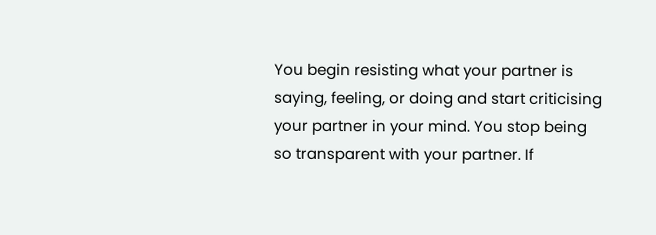You begin resisting what your partner is saying, feeling, or doing and start criticising your partner in your mind. You stop being so transparent with your partner. If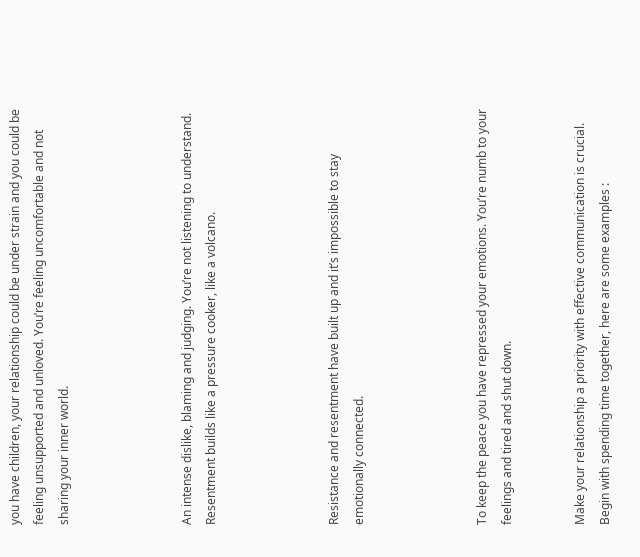you have children, your relationship could be under strain and you could be feeling unsupported and unloved. You’re feeling uncomfortable and not sharing your inner world.




An intense dislike, blaming and judging. You’re not listening to understand. Resentment builds like a pressure cooker, like a volcano.




Resistance and resentment have built up and it’s impossible to stay emotionally connected.




To keep the peace you have repressed your emotions. You’re numb to your feelings and tired and shut down.


Make your relationship a priority with effective communication is crucial. Begin with spending time together, here are some examples :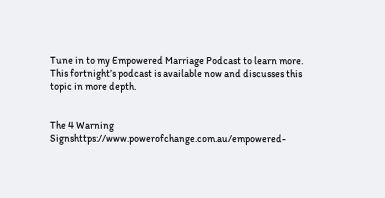Tune in to my Empowered Marriage Podcast to learn more. This fortnight’s podcast is available now and discusses this topic in more depth.


The 4 Warning Signshttps://www.powerofchange.com.au/empowered-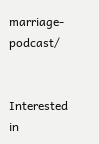marriage-podcast/


Interested in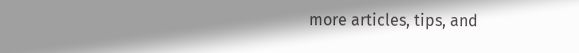more articles, tips, and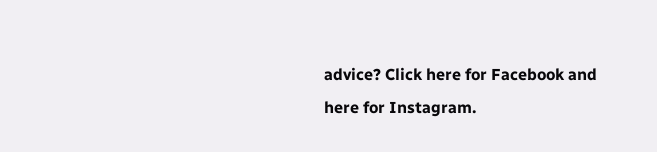advice? Click here for Facebook and here for Instagram.